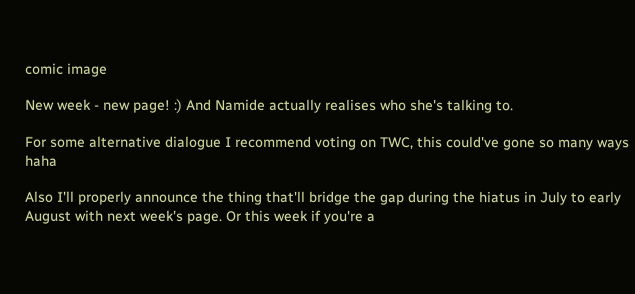comic image

New week - new page! :) And Namide actually realises who she's talking to.

For some alternative dialogue I recommend voting on TWC, this could've gone so many ways haha

Also I'll properly announce the thing that'll bridge the gap during the hiatus in July to early August with next week's page. Or this week if you're a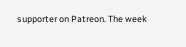supporter on Patreon. The week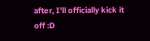after, I'll officially kick it off :D